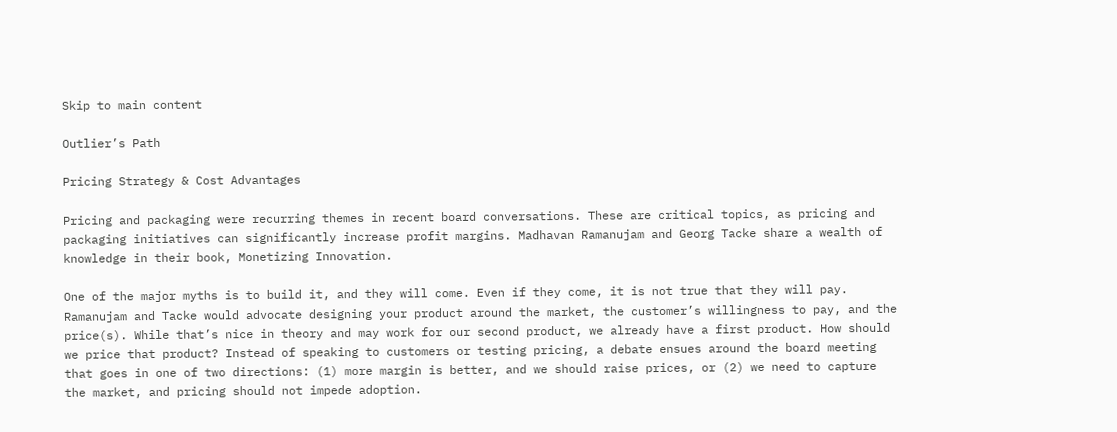Skip to main content

Outlier’s Path

Pricing Strategy & Cost Advantages

Pricing and packaging were recurring themes in recent board conversations. These are critical topics, as pricing and packaging initiatives can significantly increase profit margins. Madhavan Ramanujam and Georg Tacke share a wealth of knowledge in their book, Monetizing Innovation.

One of the major myths is to build it, and they will come. Even if they come, it is not true that they will pay. Ramanujam and Tacke would advocate designing your product around the market, the customer’s willingness to pay, and the price(s). While that’s nice in theory and may work for our second product, we already have a first product. How should we price that product? Instead of speaking to customers or testing pricing, a debate ensues around the board meeting that goes in one of two directions: (1) more margin is better, and we should raise prices, or (2) we need to capture the market, and pricing should not impede adoption.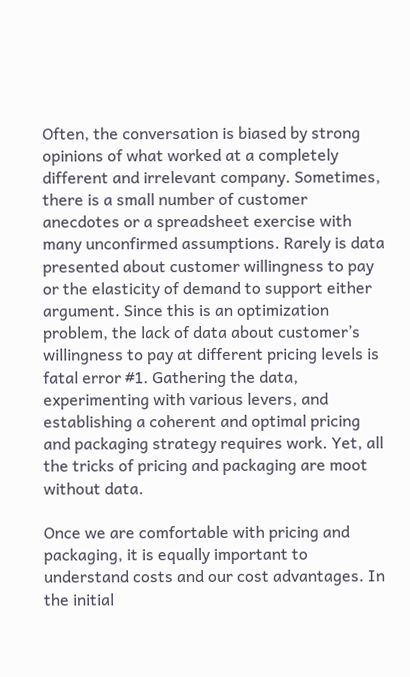Often, the conversation is biased by strong opinions of what worked at a completely different and irrelevant company. Sometimes, there is a small number of customer anecdotes or a spreadsheet exercise with many unconfirmed assumptions. Rarely is data presented about customer willingness to pay or the elasticity of demand to support either argument. Since this is an optimization problem, the lack of data about customer’s willingness to pay at different pricing levels is fatal error #1. Gathering the data, experimenting with various levers, and establishing a coherent and optimal pricing and packaging strategy requires work. Yet, all the tricks of pricing and packaging are moot without data.

Once we are comfortable with pricing and packaging, it is equally important to understand costs and our cost advantages. In the initial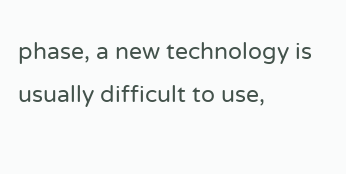phase, a new technology is usually difficult to use,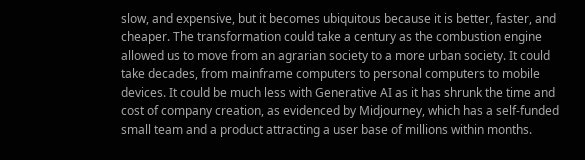slow, and expensive, but it becomes ubiquitous because it is better, faster, and cheaper. The transformation could take a century as the combustion engine allowed us to move from an agrarian society to a more urban society. It could take decades, from mainframe computers to personal computers to mobile devices. It could be much less with Generative AI as it has shrunk the time and cost of company creation, as evidenced by Midjourney, which has a self-funded small team and a product attracting a user base of millions within months.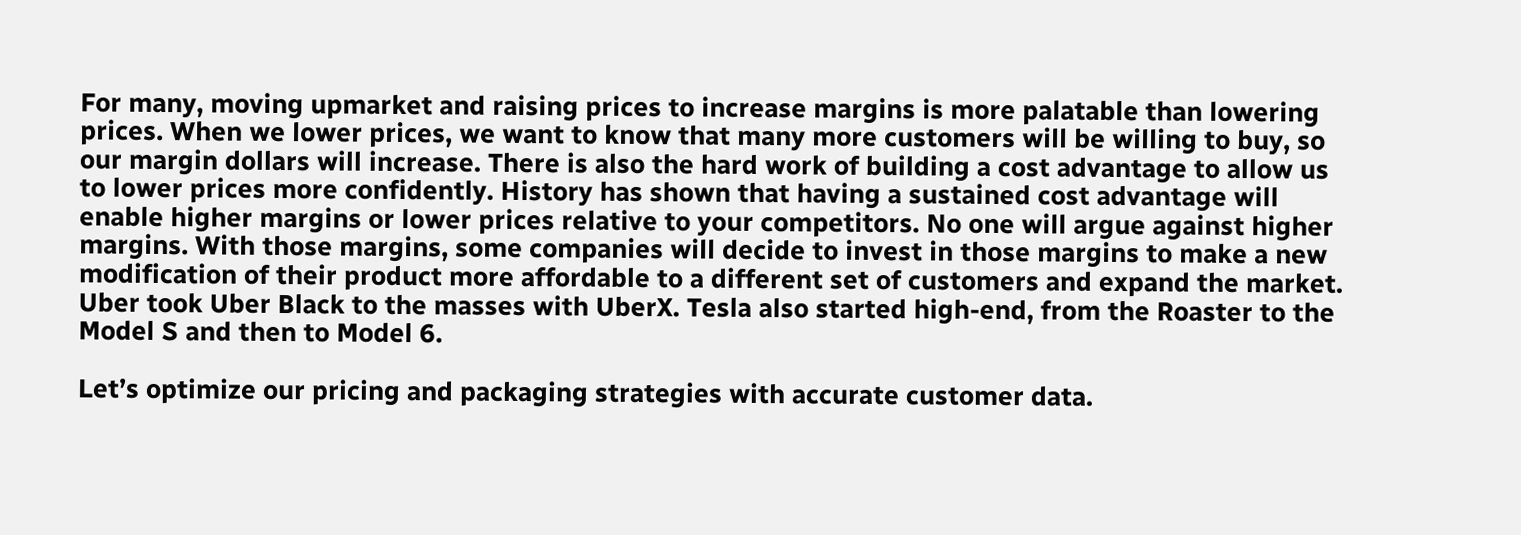For many, moving upmarket and raising prices to increase margins is more palatable than lowering prices. When we lower prices, we want to know that many more customers will be willing to buy, so our margin dollars will increase. There is also the hard work of building a cost advantage to allow us to lower prices more confidently. History has shown that having a sustained cost advantage will enable higher margins or lower prices relative to your competitors. No one will argue against higher margins. With those margins, some companies will decide to invest in those margins to make a new modification of their product more affordable to a different set of customers and expand the market. Uber took Uber Black to the masses with UberX. Tesla also started high-end, from the Roaster to the Model S and then to Model 6.

Let’s optimize our pricing and packaging strategies with accurate customer data.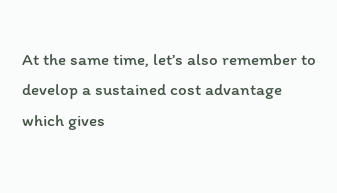At the same time, let’s also remember to develop a sustained cost advantage which gives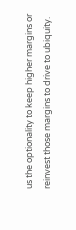us the optionality to keep higher margins or reinvest those margins to drive to ubiquity.